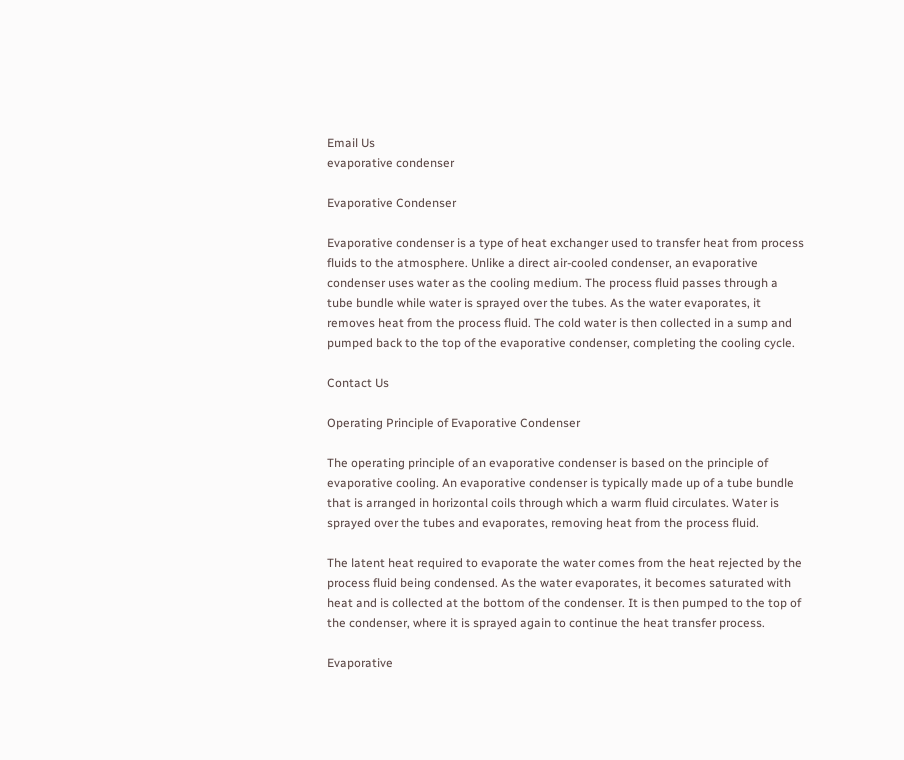Email Us
evaporative condenser

Evaporative Condenser

Evaporative condenser is a type of heat exchanger used to transfer heat from process fluids to the atmosphere. Unlike a direct air-cooled condenser, an evaporative condenser uses water as the cooling medium. The process fluid passes through a tube bundle while water is sprayed over the tubes. As the water evaporates, it removes heat from the process fluid. The cold water is then collected in a sump and pumped back to the top of the evaporative condenser, completing the cooling cycle.

Contact Us

Operating Principle of Evaporative Condenser

The operating principle of an evaporative condenser is based on the principle of evaporative cooling. An evaporative condenser is typically made up of a tube bundle that is arranged in horizontal coils through which a warm fluid circulates. Water is sprayed over the tubes and evaporates, removing heat from the process fluid.

The latent heat required to evaporate the water comes from the heat rejected by the process fluid being condensed. As the water evaporates, it becomes saturated with heat and is collected at the bottom of the condenser. It is then pumped to the top of the condenser, where it is sprayed again to continue the heat transfer process.

Evaporative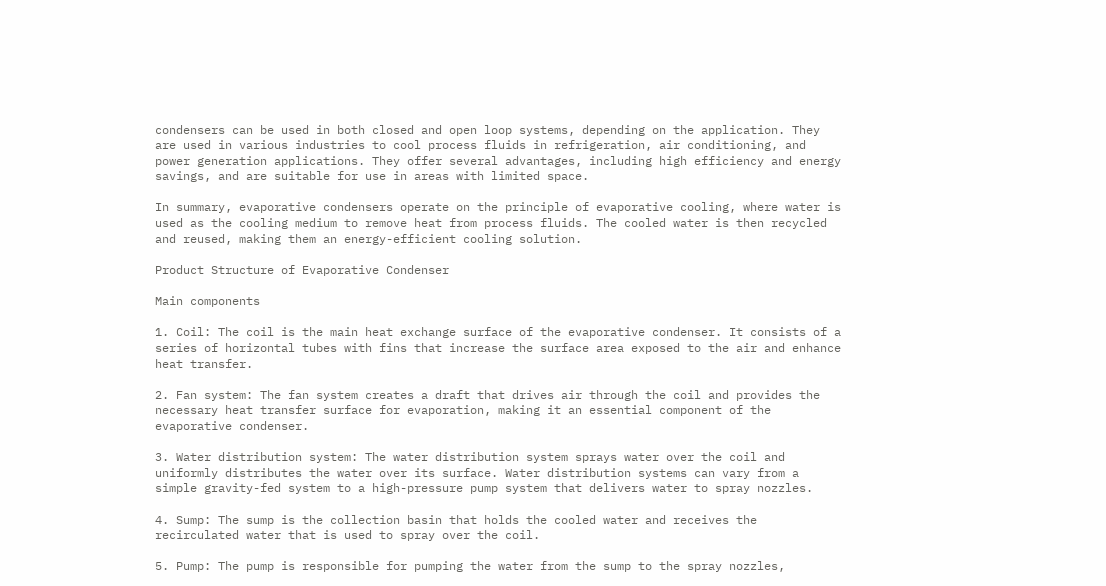condensers can be used in both closed and open loop systems, depending on the application. They are used in various industries to cool process fluids in refrigeration, air conditioning, and power generation applications. They offer several advantages, including high efficiency and energy savings, and are suitable for use in areas with limited space.

In summary, evaporative condensers operate on the principle of evaporative cooling, where water is used as the cooling medium to remove heat from process fluids. The cooled water is then recycled and reused, making them an energy-efficient cooling solution.

Product Structure of Evaporative Condenser

Main components

1. Coil: The coil is the main heat exchange surface of the evaporative condenser. It consists of a series of horizontal tubes with fins that increase the surface area exposed to the air and enhance heat transfer.

2. Fan system: The fan system creates a draft that drives air through the coil and provides the necessary heat transfer surface for evaporation, making it an essential component of the evaporative condenser.

3. Water distribution system: The water distribution system sprays water over the coil and uniformly distributes the water over its surface. Water distribution systems can vary from a simple gravity-fed system to a high-pressure pump system that delivers water to spray nozzles.

4. Sump: The sump is the collection basin that holds the cooled water and receives the recirculated water that is used to spray over the coil.

5. Pump: The pump is responsible for pumping the water from the sump to the spray nozzles,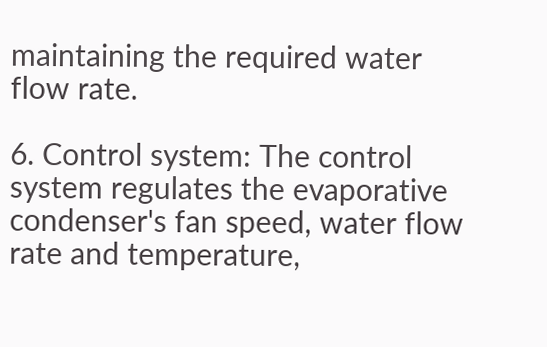maintaining the required water flow rate.

6. Control system: The control system regulates the evaporative condenser's fan speed, water flow rate and temperature,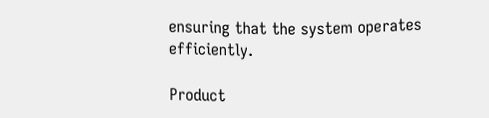ensuring that the system operates efficiently.

Product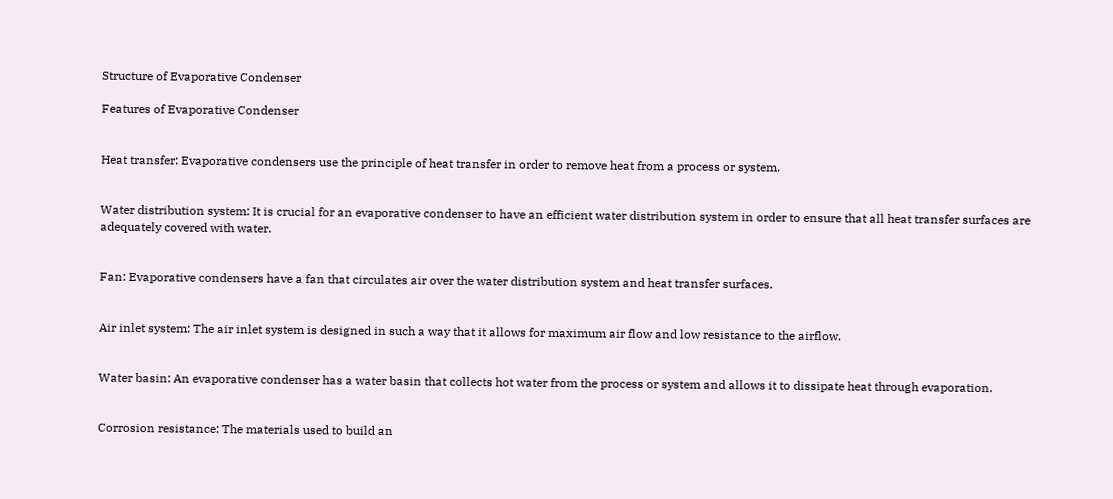Structure of Evaporative Condenser

Features of Evaporative Condenser


Heat transfer: Evaporative condensers use the principle of heat transfer in order to remove heat from a process or system.


Water distribution system: It is crucial for an evaporative condenser to have an efficient water distribution system in order to ensure that all heat transfer surfaces are adequately covered with water.


Fan: Evaporative condensers have a fan that circulates air over the water distribution system and heat transfer surfaces.


Air inlet system: The air inlet system is designed in such a way that it allows for maximum air flow and low resistance to the airflow.


Water basin: An evaporative condenser has a water basin that collects hot water from the process or system and allows it to dissipate heat through evaporation.


Corrosion resistance: The materials used to build an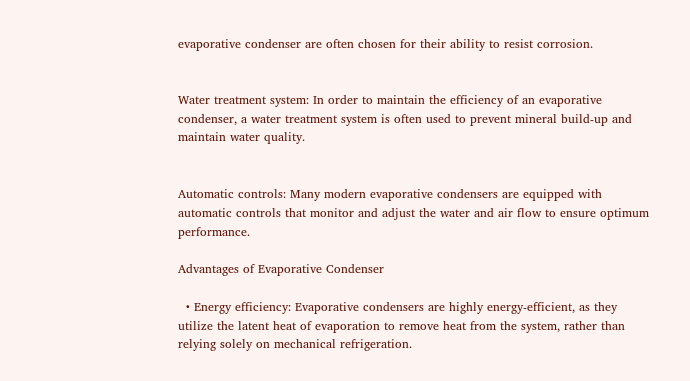evaporative condenser are often chosen for their ability to resist corrosion.


Water treatment system: In order to maintain the efficiency of an evaporative condenser, a water treatment system is often used to prevent mineral build-up and maintain water quality.


Automatic controls: Many modern evaporative condensers are equipped with automatic controls that monitor and adjust the water and air flow to ensure optimum performance.

Advantages of Evaporative Condenser

  • Energy efficiency: Evaporative condensers are highly energy-efficient, as they utilize the latent heat of evaporation to remove heat from the system, rather than relying solely on mechanical refrigeration.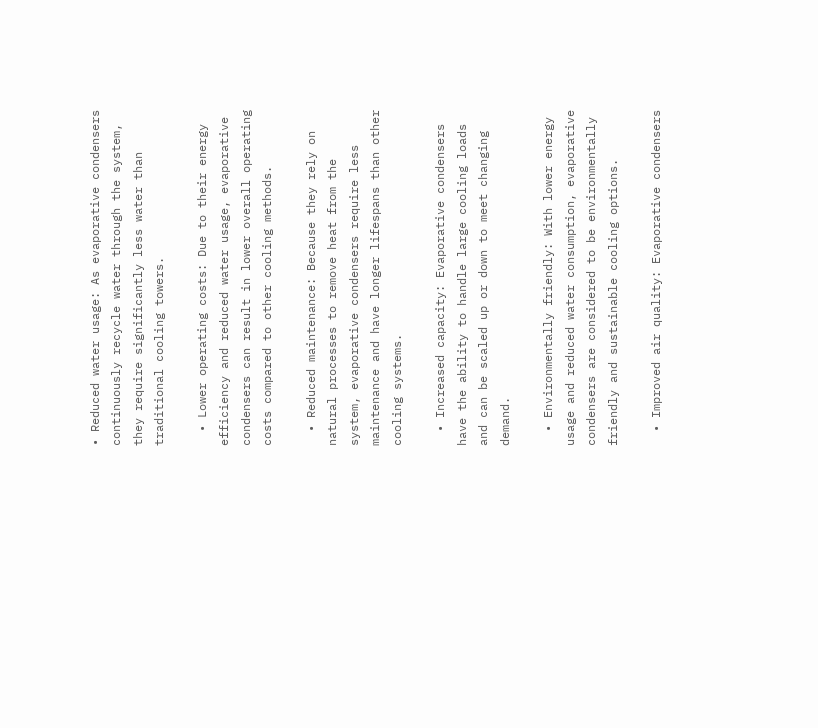• Reduced water usage: As evaporative condensers continuously recycle water through the system, they require significantly less water than traditional cooling towers.

  • Lower operating costs: Due to their energy efficiency and reduced water usage, evaporative condensers can result in lower overall operating costs compared to other cooling methods.

  • Reduced maintenance: Because they rely on natural processes to remove heat from the system, evaporative condensers require less maintenance and have longer lifespans than other cooling systems.

  • Increased capacity: Evaporative condensers have the ability to handle large cooling loads and can be scaled up or down to meet changing demand.

  • Environmentally friendly: With lower energy usage and reduced water consumption, evaporative condensers are considered to be environmentally friendly and sustainable cooling options.

  • Improved air quality: Evaporative condensers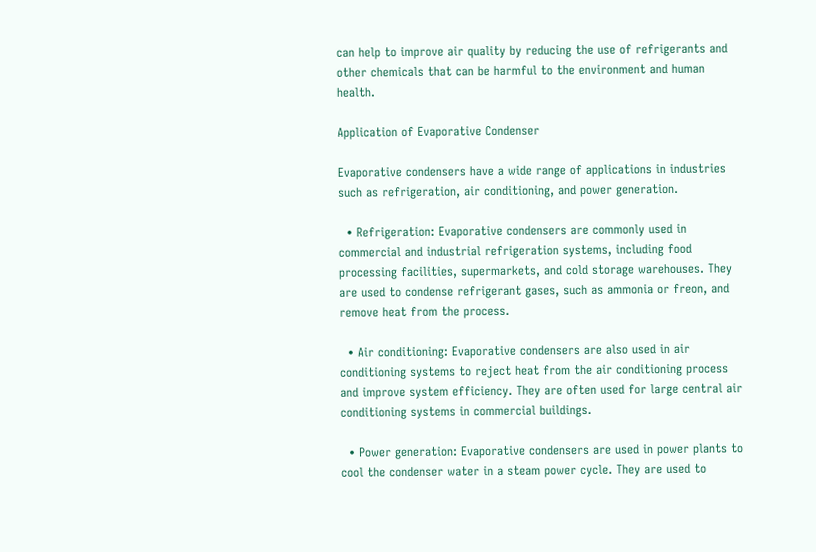can help to improve air quality by reducing the use of refrigerants and other chemicals that can be harmful to the environment and human health.

Application of Evaporative Condenser

Evaporative condensers have a wide range of applications in industries such as refrigeration, air conditioning, and power generation.

  • Refrigeration: Evaporative condensers are commonly used in commercial and industrial refrigeration systems, including food processing facilities, supermarkets, and cold storage warehouses. They are used to condense refrigerant gases, such as ammonia or freon, and remove heat from the process.

  • Air conditioning: Evaporative condensers are also used in air conditioning systems to reject heat from the air conditioning process and improve system efficiency. They are often used for large central air conditioning systems in commercial buildings.

  • Power generation: Evaporative condensers are used in power plants to cool the condenser water in a steam power cycle. They are used to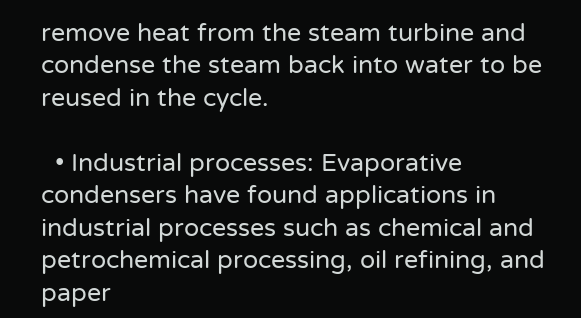remove heat from the steam turbine and condense the steam back into water to be reused in the cycle.

  • Industrial processes: Evaporative condensers have found applications in industrial processes such as chemical and petrochemical processing, oil refining, and paper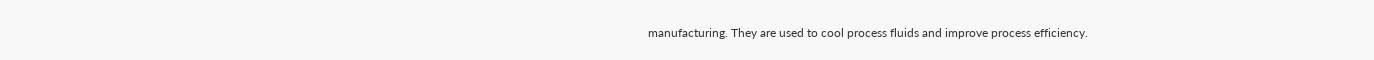manufacturing. They are used to cool process fluids and improve process efficiency.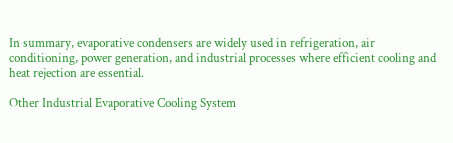In summary, evaporative condensers are widely used in refrigeration, air conditioning, power generation, and industrial processes where efficient cooling and heat rejection are essential.

Other Industrial Evaporative Cooling System